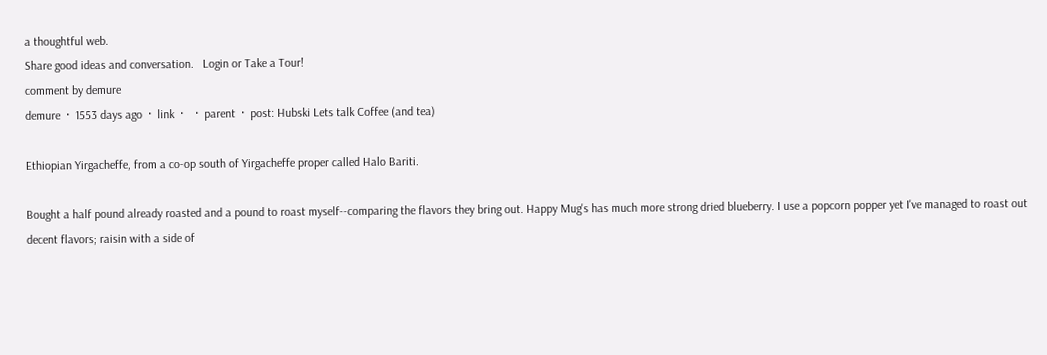a thoughtful web.
Share good ideas and conversation.   Login or Take a Tour!
comment by demure
demure  ·  1553 days ago  ·  link  ·    ·  parent  ·  post: Hubski Lets talk Coffee (and tea)

Ethiopian Yirgacheffe, from a co-op south of Yirgacheffe proper called Halo Bariti.

Bought a half pound already roasted and a pound to roast myself--comparing the flavors they bring out. Happy Mug's has much more strong dried blueberry. I use a popcorn popper yet I've managed to roast out decent flavors; raisin with a side of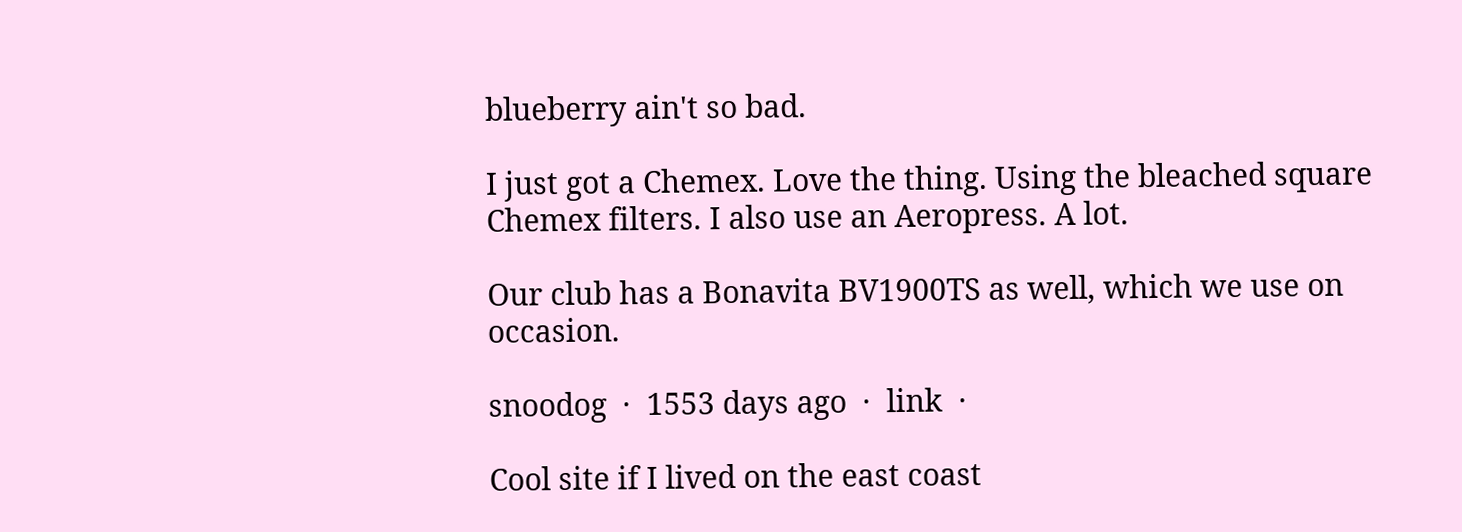blueberry ain't so bad.

I just got a Chemex. Love the thing. Using the bleached square Chemex filters. I also use an Aeropress. A lot.

Our club has a Bonavita BV1900TS as well, which we use on occasion.

snoodog  ·  1553 days ago  ·  link  ·

Cool site if I lived on the east coast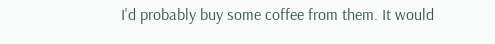I'd probably buy some coffee from them. It would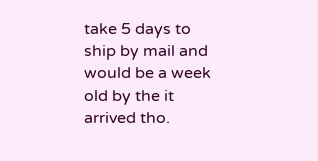take 5 days to ship by mail and would be a week old by the it arrived tho.